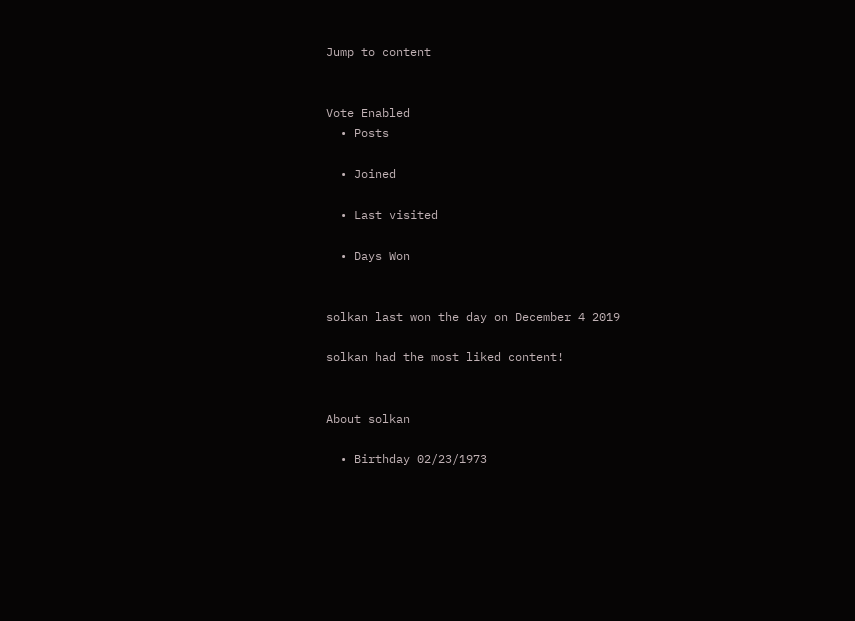Jump to content


Vote Enabled
  • Posts

  • Joined

  • Last visited

  • Days Won


solkan last won the day on December 4 2019

solkan had the most liked content!


About solkan

  • Birthday 02/23/1973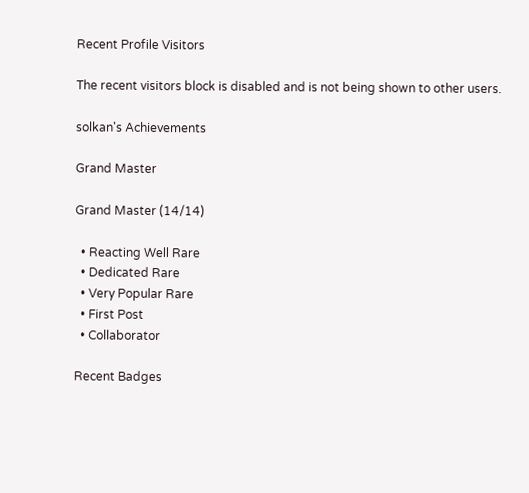Recent Profile Visitors

The recent visitors block is disabled and is not being shown to other users.

solkan's Achievements

Grand Master

Grand Master (14/14)

  • Reacting Well Rare
  • Dedicated Rare
  • Very Popular Rare
  • First Post
  • Collaborator

Recent Badges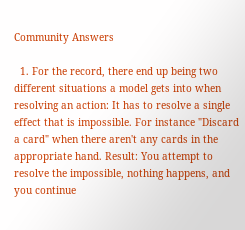Community Answers

  1. For the record, there end up being two different situations a model gets into when resolving an action: It has to resolve a single effect that is impossible. For instance "Discard a card" when there aren't any cards in the appropriate hand. Result: You attempt to resolve the impossible, nothing happens, and you continue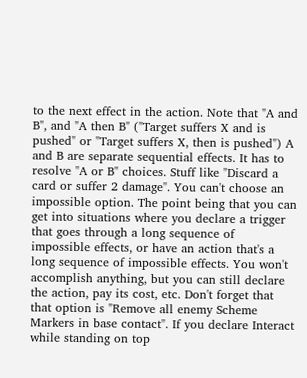to the next effect in the action. Note that "A and B", and "A then B" ("Target suffers X and is pushed" or "Target suffers X, then is pushed") A and B are separate sequential effects. It has to resolve "A or B" choices. Stuff like "Discard a card or suffer 2 damage". You can't choose an impossible option. The point being that you can get into situations where you declare a trigger that goes through a long sequence of impossible effects, or have an action that's a long sequence of impossible effects. You won't accomplish anything, but you can still declare the action, pay its cost, etc. Don't forget that that option is "Remove all enemy Scheme Markers in base contact". If you declare Interact while standing on top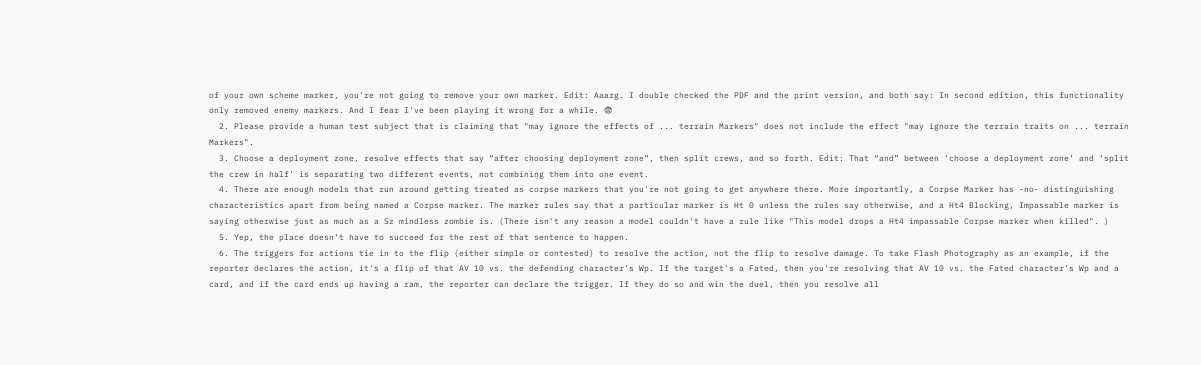of your own scheme marker, you're not going to remove your own marker. Edit: Aaarg. I double checked the PDF and the print version, and both say: In second edition, this functionality only removed enemy markers. And I fear I've been playing it wrong for a while. 😨
  2. Please provide a human test subject that is claiming that "may ignore the effects of ... terrain Markers" does not include the effect "may ignore the terrain traits on ... terrain Markers".
  3. Choose a deployment zone, resolve effects that say “after choosing deployment zone”, then split crews, and so forth. Edit: That “and” between ‘choose a deployment zone’ and ‘split the crew in half’ is separating two different events, not combining them into one event.
  4. There are enough models that run around getting treated as corpse markers that you're not going to get anywhere there. More importantly, a Corpse Marker has -no- distinguishing characteristics apart from being named a Corpse marker. The marker rules say that a particular marker is Ht 0 unless the rules say otherwise, and a Ht4 Blocking, Impassable marker is saying otherwise just as much as a Sz mindless zombie is. (There isn't any reason a model couldn't have a rule like "This model drops a Ht4 impassable Corpse marker when killed". )
  5. Yep, the place doesn’t have to succeed for the rest of that sentence to happen.
  6. The triggers for actions tie in to the flip (either simple or contested) to resolve the action, not the flip to resolve damage. To take Flash Photography as an example, if the reporter declares the action, it's a flip of that AV 10 vs. the defending character's Wp. If the target's a Fated, then you're resolving that AV 10 vs. the Fated character's Wp and a card, and if the card ends up having a ram, the reporter can declare the trigger. If they do so and win the duel, then you resolve all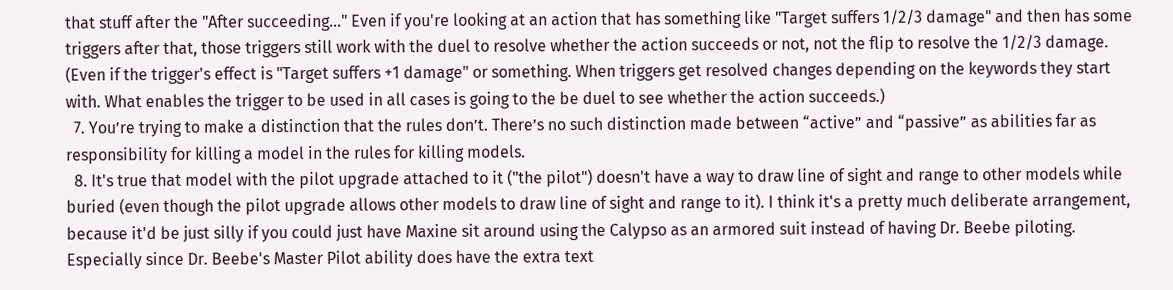that stuff after the "After succeeding..." Even if you're looking at an action that has something like "Target suffers 1/2/3 damage" and then has some triggers after that, those triggers still work with the duel to resolve whether the action succeeds or not, not the flip to resolve the 1/2/3 damage. (Even if the trigger's effect is "Target suffers +1 damage" or something. When triggers get resolved changes depending on the keywords they start with. What enables the trigger to be used in all cases is going to the be duel to see whether the action succeeds.)
  7. You’re trying to make a distinction that the rules don’t. There’s no such distinction made between “active” and “passive” as abilities far as responsibility for killing a model in the rules for killing models.
  8. It's true that model with the pilot upgrade attached to it ("the pilot") doesn't have a way to draw line of sight and range to other models while buried (even though the pilot upgrade allows other models to draw line of sight and range to it). I think it's a pretty much deliberate arrangement, because it'd be just silly if you could just have Maxine sit around using the Calypso as an armored suit instead of having Dr. Beebe piloting. Especially since Dr. Beebe's Master Pilot ability does have the extra text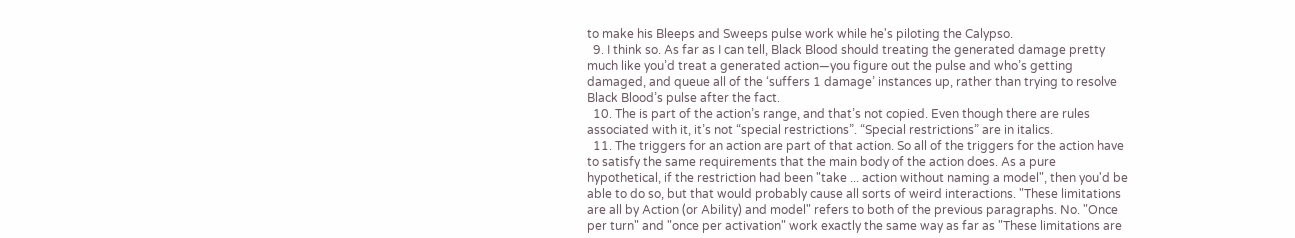to make his Bleeps and Sweeps pulse work while he's piloting the Calypso.
  9. I think so. As far as I can tell, Black Blood should treating the generated damage pretty much like you’d treat a generated action—you figure out the pulse and who’s getting damaged, and queue all of the ‘suffers 1 damage’ instances up, rather than trying to resolve Black Blood’s pulse after the fact.
  10. The is part of the action’s range, and that’s not copied. Even though there are rules associated with it, it’s not “special restrictions”. “Special restrictions” are in italics.
  11. The triggers for an action are part of that action. So all of the triggers for the action have to satisfy the same requirements that the main body of the action does. As a pure hypothetical, if the restriction had been "take ... action without naming a model", then you'd be able to do so, but that would probably cause all sorts of weird interactions. "These limitations are all by Action (or Ability) and model" refers to both of the previous paragraphs. No. "Once per turn" and "once per activation" work exactly the same way as far as "These limitations are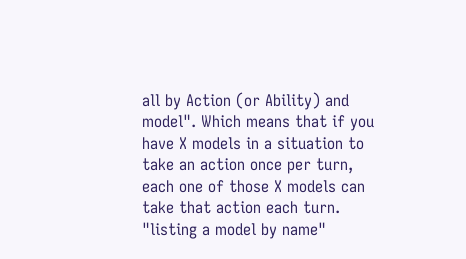all by Action (or Ability) and model". Which means that if you have X models in a situation to take an action once per turn, each one of those X models can take that action each turn. "listing a model by name"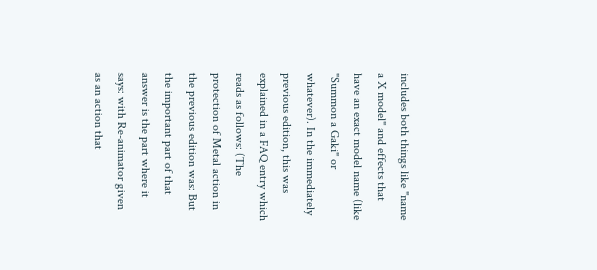includes both things like "name a X model" and effects that have an exact model name (like "Summon a Gaki" or whatever). In the immediately previous edition, this was explained in a FAQ entry which reads as follows: (The protection of Metal action in the previous edition was: But the important part of that answer is the part where it says: with Re-animator given as an action that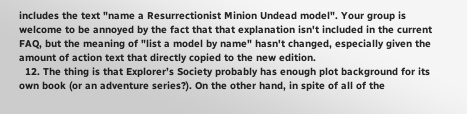includes the text "name a Resurrectionist Minion Undead model". Your group is welcome to be annoyed by the fact that that explanation isn't included in the current FAQ, but the meaning of "list a model by name" hasn't changed, especially given the amount of action text that directly copied to the new edition.
  12. The thing is that Explorer’s Society probably has enough plot background for its own book (or an adventure series?). On the other hand, in spite of all of the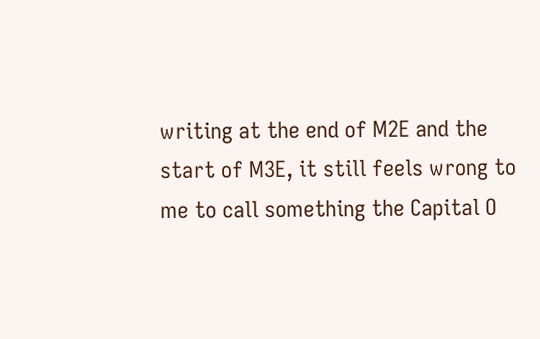writing at the end of M2E and the start of M3E, it still feels wrong to me to call something the Capital O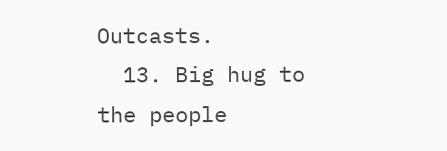Outcasts.
  13. Big hug to the people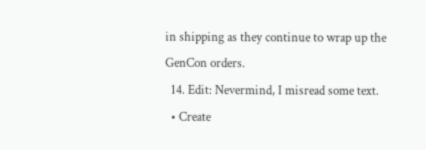in shipping as they continue to wrap up the GenCon orders.
  14. Edit: Nevermind, I misread some text.
  • Create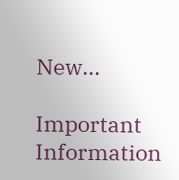New...

Important Information